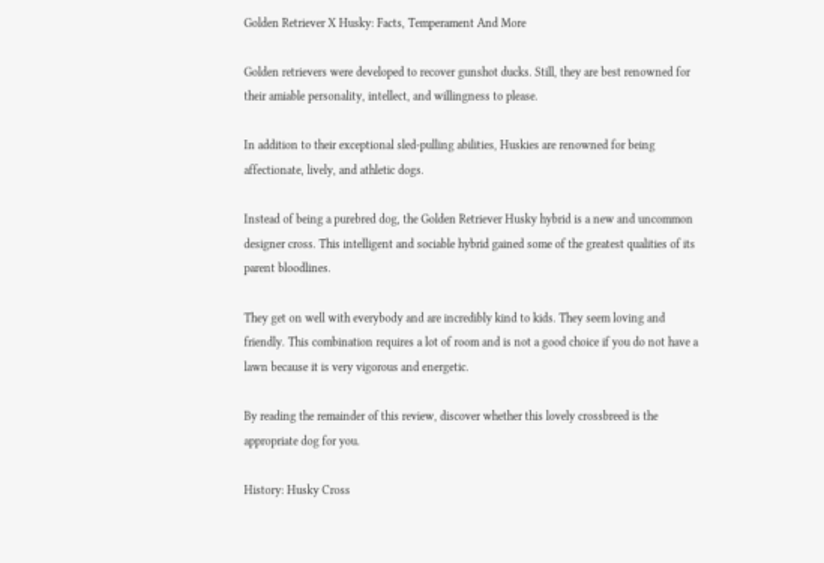Golden Retriever X Husky: Facts, Temperament And More

Golden retrievers were developed to recover gunshot ducks. Still, they are best renowned for their amiable personality, intellect, and willingness to please.

In addition to their exceptional sled-pulling abilities, Huskies are renowned for being affectionate, lively, and athletic dogs.

Instead of being a purebred dog, the Golden Retriever Husky hybrid is a new and uncommon designer cross. This intelligent and sociable hybrid gained some of the greatest qualities of its parent bloodlines.

They get on well with everybody and are incredibly kind to kids. They seem loving and friendly. This combination requires a lot of room and is not a good choice if you do not have a lawn because it is very vigorous and energetic.

By reading the remainder of this review, discover whether this lovely crossbreed is the appropriate dog for you.

History: Husky Cross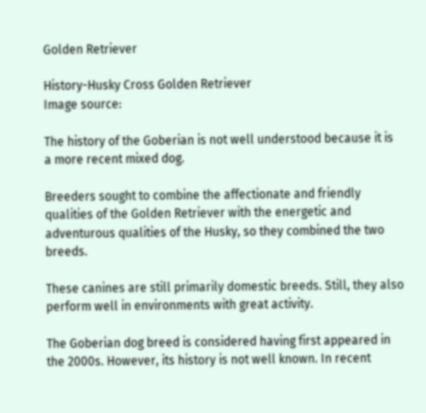Golden Retriever

History-Husky Cross Golden Retriever
Image source:

The history of the Goberian is not well understood because it is a more recent mixed dog.

Breeders sought to combine the affectionate and friendly qualities of the Golden Retriever with the energetic and adventurous qualities of the Husky, so they combined the two breeds.

These canines are still primarily domestic breeds. Still, they also perform well in environments with great activity.

The Goberian dog breed is considered having first appeared in the 2000s. However, its history is not well known. In recent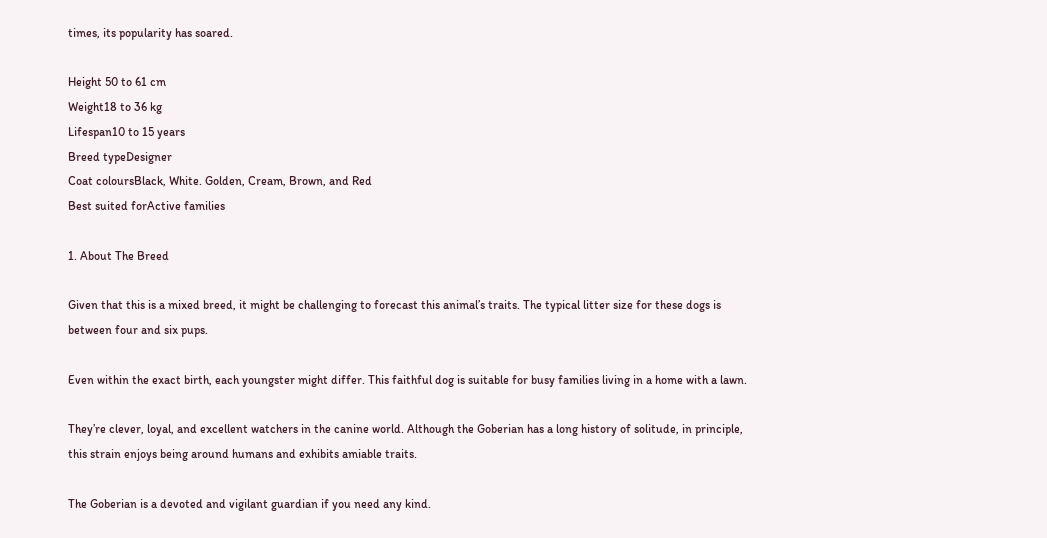times, its popularity has soared.

Height 50 to 61 cm
Weight18 to 36 kg
Lifespan10 to 15 years
Breed typeDesigner
Coat coloursBlack, White. Golden, Cream, Brown, and Red
Best suited forActive families

1. About The Breed

Given that this is a mixed breed, it might be challenging to forecast this animal’s traits. The typical litter size for these dogs is between four and six pups.

Even within the exact birth, each youngster might differ. This faithful dog is suitable for busy families living in a home with a lawn.

They’re clever, loyal, and excellent watchers in the canine world. Although the Goberian has a long history of solitude, in principle, this strain enjoys being around humans and exhibits amiable traits.

The Goberian is a devoted and vigilant guardian if you need any kind.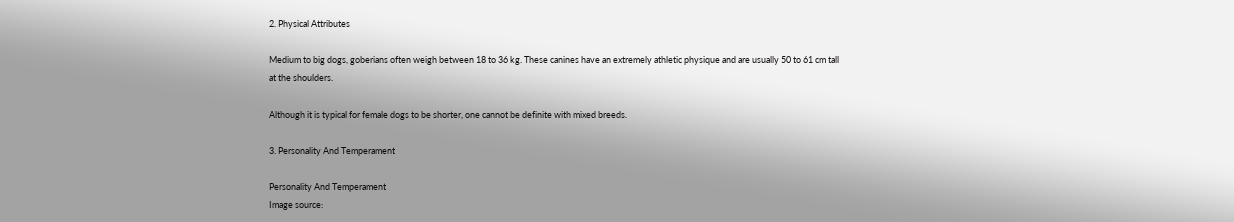2. Physical Attributes

Medium to big dogs, goberians often weigh between 18 to 36 kg. These canines have an extremely athletic physique and are usually 50 to 61 cm tall at the shoulders.

Although it is typical for female dogs to be shorter, one cannot be definite with mixed breeds.

3. Personality And Temperament

Personality And Temperament
Image source: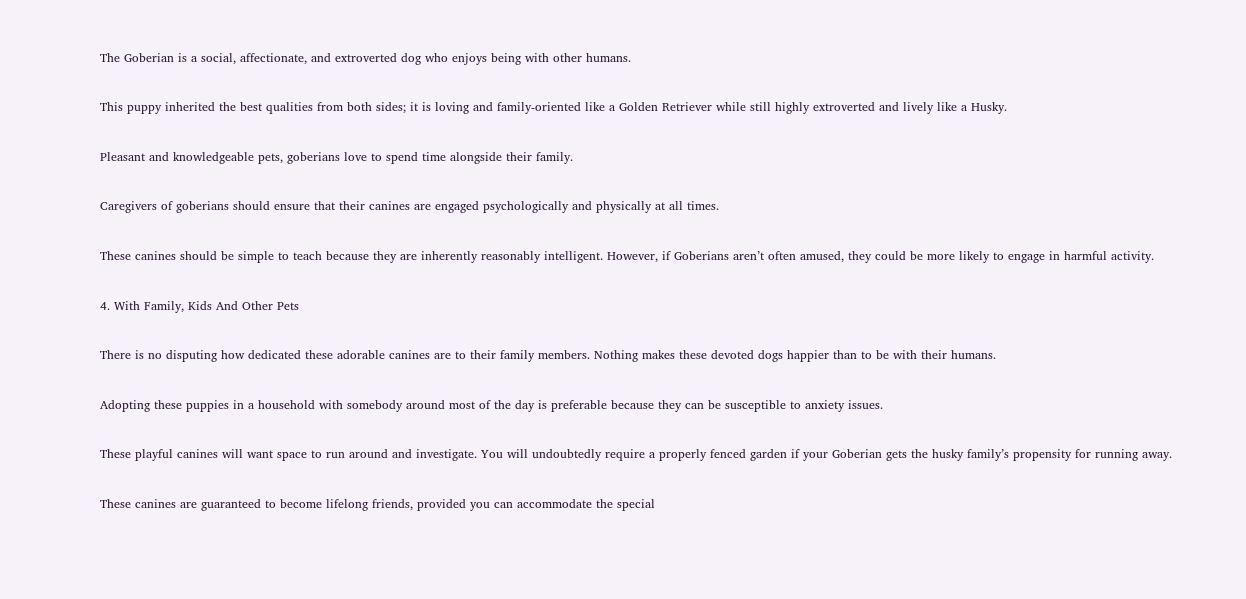The Goberian is a social, affectionate, and extroverted dog who enjoys being with other humans.

This puppy inherited the best qualities from both sides; it is loving and family-oriented like a Golden Retriever while still highly extroverted and lively like a Husky.

Pleasant and knowledgeable pets, goberians love to spend time alongside their family.

Caregivers of goberians should ensure that their canines are engaged psychologically and physically at all times.

These canines should be simple to teach because they are inherently reasonably intelligent. However, if Goberians aren’t often amused, they could be more likely to engage in harmful activity.

4. With Family, Kids And Other Pets

There is no disputing how dedicated these adorable canines are to their family members. Nothing makes these devoted dogs happier than to be with their humans.

Adopting these puppies in a household with somebody around most of the day is preferable because they can be susceptible to anxiety issues.

These playful canines will want space to run around and investigate. You will undoubtedly require a properly fenced garden if your Goberian gets the husky family’s propensity for running away.

These canines are guaranteed to become lifelong friends, provided you can accommodate the special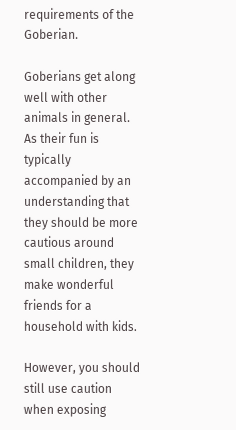requirements of the Goberian.

Goberians get along well with other animals in general. As their fun is typically accompanied by an understanding that they should be more cautious around small children, they make wonderful friends for a household with kids.

However, you should still use caution when exposing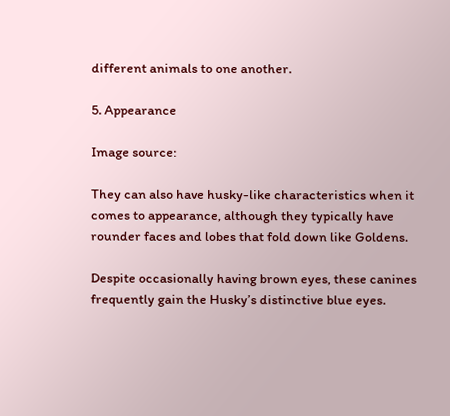different animals to one another.

5. Appearance

Image source:

They can also have husky-like characteristics when it comes to appearance, although they typically have rounder faces and lobes that fold down like Goldens.

Despite occasionally having brown eyes, these canines frequently gain the Husky’s distinctive blue eyes.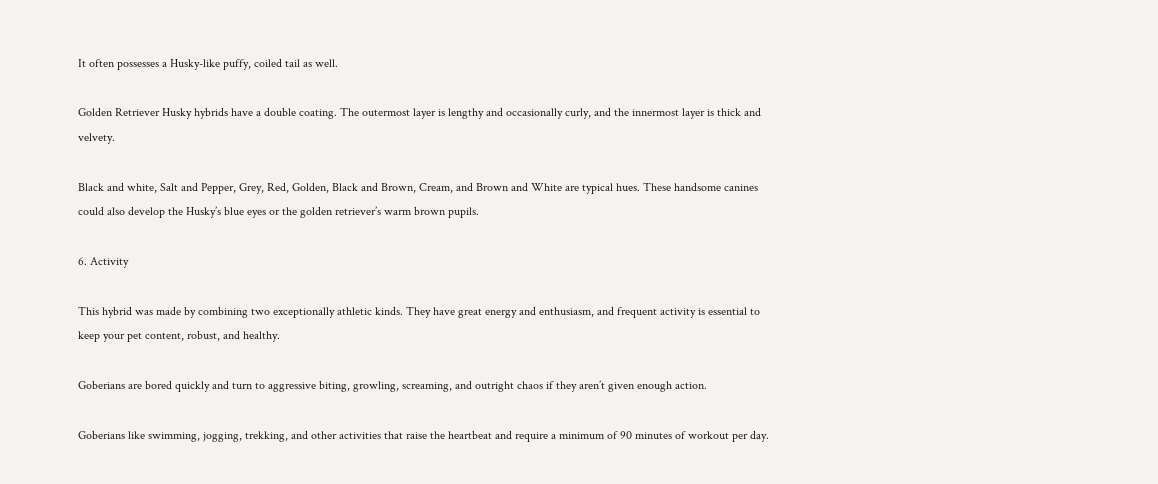It often possesses a Husky-like puffy, coiled tail as well.

Golden Retriever Husky hybrids have a double coating. The outermost layer is lengthy and occasionally curly, and the innermost layer is thick and velvety.

Black and white, Salt and Pepper, Grey, Red, Golden, Black and Brown, Cream, and Brown and White are typical hues. These handsome canines could also develop the Husky’s blue eyes or the golden retriever’s warm brown pupils.

6. Activity

This hybrid was made by combining two exceptionally athletic kinds. They have great energy and enthusiasm, and frequent activity is essential to keep your pet content, robust, and healthy.

Goberians are bored quickly and turn to aggressive biting, growling, screaming, and outright chaos if they aren’t given enough action.

Goberians like swimming, jogging, trekking, and other activities that raise the heartbeat and require a minimum of 90 minutes of workout per day.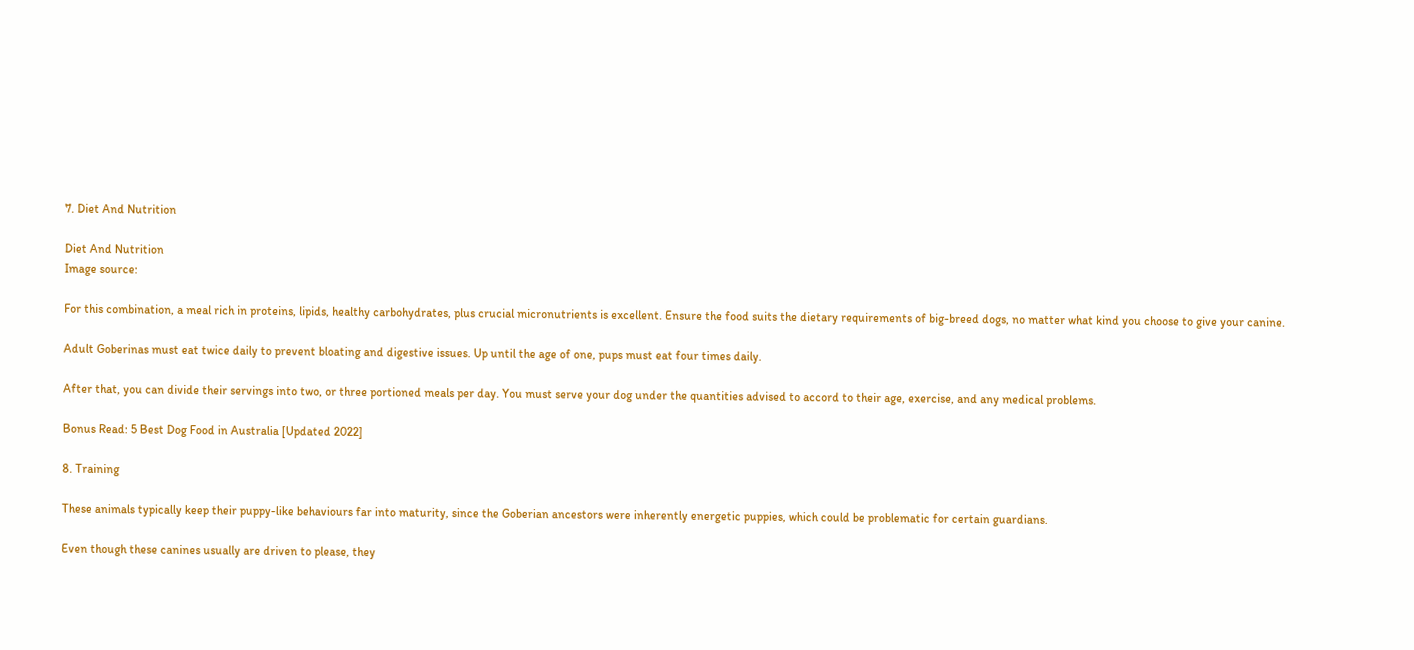7. Diet And Nutrition

Diet And Nutrition
Image source:

For this combination, a meal rich in proteins, lipids, healthy carbohydrates, plus crucial micronutrients is excellent. Ensure the food suits the dietary requirements of big-breed dogs, no matter what kind you choose to give your canine.

Adult Goberinas must eat twice daily to prevent bloating and digestive issues. Up until the age of one, pups must eat four times daily.

After that, you can divide their servings into two, or three portioned meals per day. You must serve your dog under the quantities advised to accord to their age, exercise, and any medical problems.

Bonus Read: 5 Best Dog Food in Australia [Updated 2022]

8. Training

These animals typically keep their puppy-like behaviours far into maturity, since the Goberian ancestors were inherently energetic puppies, which could be problematic for certain guardians.

Even though these canines usually are driven to please, they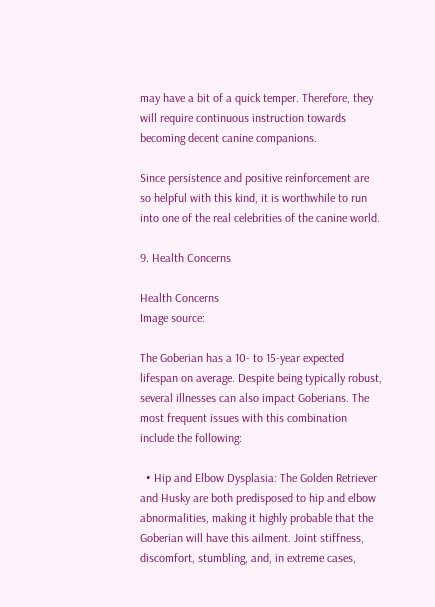may have a bit of a quick temper. Therefore, they will require continuous instruction towards becoming decent canine companions.

Since persistence and positive reinforcement are so helpful with this kind, it is worthwhile to run into one of the real celebrities of the canine world.

9. Health Concerns

Health Concerns
Image source:

The Goberian has a 10- to 15-year expected lifespan on average. Despite being typically robust, several illnesses can also impact Goberians. The most frequent issues with this combination include the following:

  • Hip and Elbow Dysplasia: The Golden Retriever and Husky are both predisposed to hip and elbow abnormalities, making it highly probable that the Goberian will have this ailment. Joint stiffness, discomfort, stumbling, and, in extreme cases,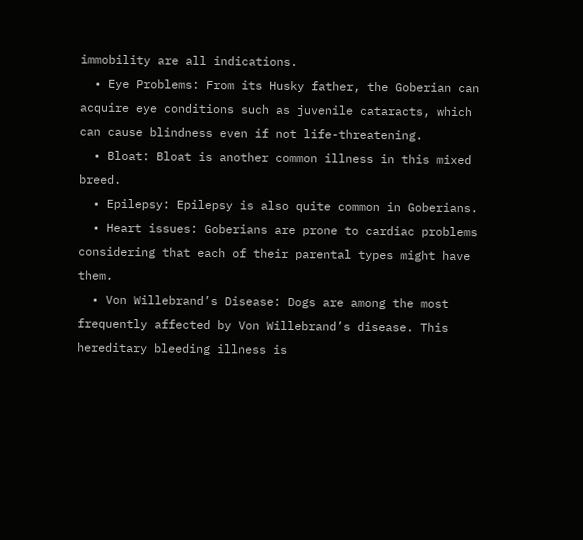immobility are all indications.
  • Eye Problems: From its Husky father, the Goberian can acquire eye conditions such as juvenile cataracts, which can cause blindness even if not life-threatening.
  • Bloat: Bloat is another common illness in this mixed breed.
  • Epilepsy: Epilepsy is also quite common in Goberians.
  • Heart issues: Goberians are prone to cardiac problems considering that each of their parental types might have them.
  • Von Willebrand’s Disease: Dogs are among the most frequently affected by Von Willebrand’s disease. This hereditary bleeding illness is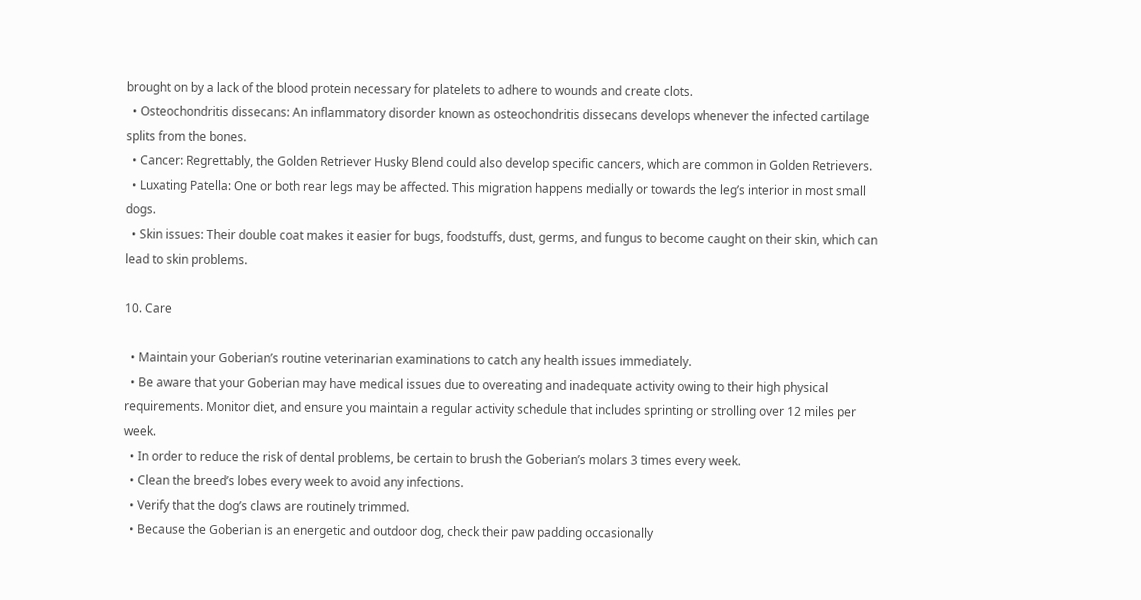brought on by a lack of the blood protein necessary for platelets to adhere to wounds and create clots.
  • Osteochondritis dissecans: An inflammatory disorder known as osteochondritis dissecans develops whenever the infected cartilage splits from the bones.
  • Cancer: Regrettably, the Golden Retriever Husky Blend could also develop specific cancers, which are common in Golden Retrievers.
  • Luxating Patella: One or both rear legs may be affected. This migration happens medially or towards the leg’s interior in most small dogs.
  • Skin issues: Their double coat makes it easier for bugs, foodstuffs, dust, germs, and fungus to become caught on their skin, which can lead to skin problems.

10. Care

  • Maintain your Goberian’s routine veterinarian examinations to catch any health issues immediately.
  • Be aware that your Goberian may have medical issues due to overeating and inadequate activity owing to their high physical requirements. Monitor diet, and ensure you maintain a regular activity schedule that includes sprinting or strolling over 12 miles per week.
  • In order to reduce the risk of dental problems, be certain to brush the Goberian’s molars 3 times every week.
  • Clean the breed’s lobes every week to avoid any infections.
  • Verify that the dog’s claws are routinely trimmed.
  • Because the Goberian is an energetic and outdoor dog, check their paw padding occasionally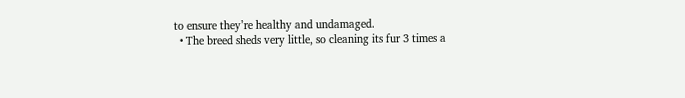to ensure they’re healthy and undamaged.
  • The breed sheds very little, so cleaning its fur 3 times a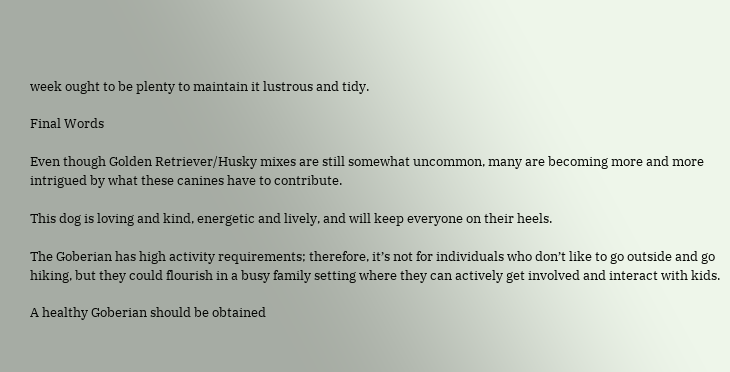week ought to be plenty to maintain it lustrous and tidy.

Final Words

Even though Golden Retriever/Husky mixes are still somewhat uncommon, many are becoming more and more intrigued by what these canines have to contribute.

This dog is loving and kind, energetic and lively, and will keep everyone on their heels.

The Goberian has high activity requirements; therefore, it’s not for individuals who don’t like to go outside and go hiking, but they could flourish in a busy family setting where they can actively get involved and interact with kids.

A healthy Goberian should be obtained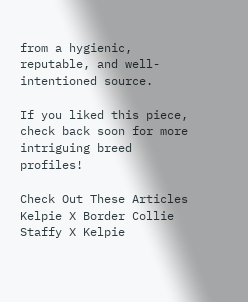from a hygienic, reputable, and well-intentioned source.

If you liked this piece, check back soon for more intriguing breed profiles!

Check Out These Articles
Kelpie X Border Collie
Staffy X Kelpie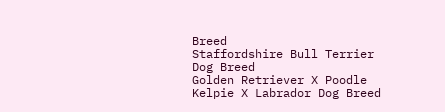Breed
Staffordshire Bull Terrier Dog Breed
Golden Retriever X Poodle
Kelpie X Labrador Dog Breed